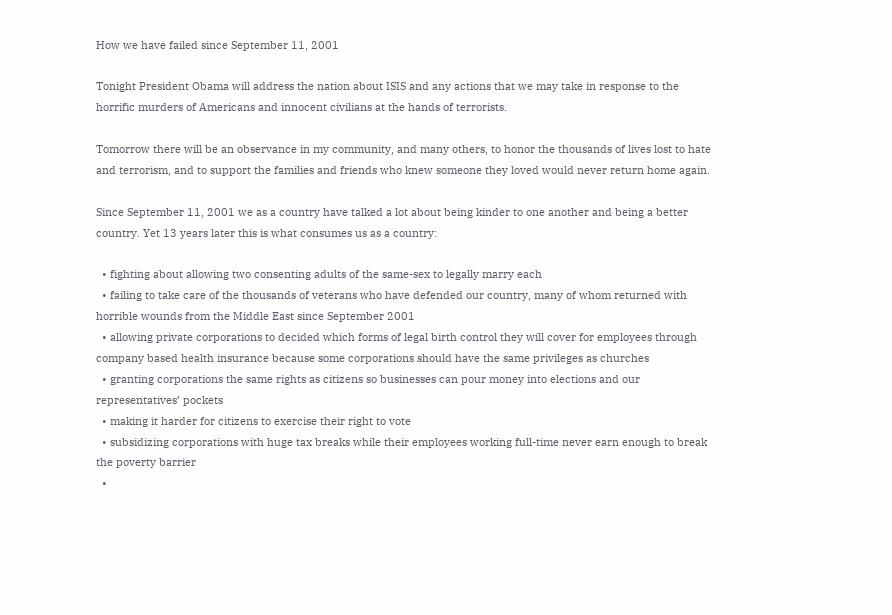How we have failed since September 11, 2001

Tonight President Obama will address the nation about ISIS and any actions that we may take in response to the horrific murders of Americans and innocent civilians at the hands of terrorists.

Tomorrow there will be an observance in my community, and many others, to honor the thousands of lives lost to hate and terrorism, and to support the families and friends who knew someone they loved would never return home again.

Since September 11, 2001 we as a country have talked a lot about being kinder to one another and being a better country. Yet 13 years later this is what consumes us as a country:

  • fighting about allowing two consenting adults of the same-sex to legally marry each
  • failing to take care of the thousands of veterans who have defended our country, many of whom returned with horrible wounds from the Middle East since September 2001
  • allowing private corporations to decided which forms of legal birth control they will cover for employees through company based health insurance because some corporations should have the same privileges as churches
  • granting corporations the same rights as citizens so businesses can pour money into elections and our representatives’ pockets
  • making it harder for citizens to exercise their right to vote
  • subsidizing corporations with huge tax breaks while their employees working full-time never earn enough to break the poverty barrier
  •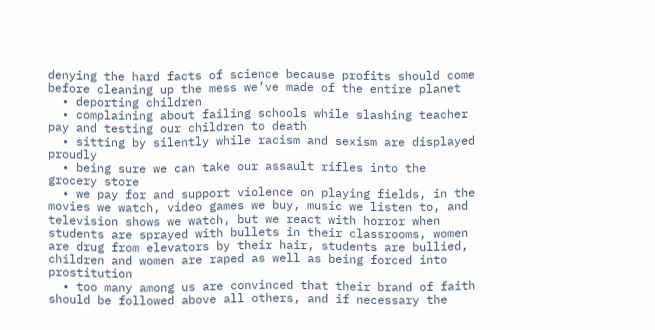denying the hard facts of science because profits should come before cleaning up the mess we’ve made of the entire planet
  • deporting children
  • complaining about failing schools while slashing teacher pay and testing our children to death
  • sitting by silently while racism and sexism are displayed proudly
  • being sure we can take our assault rifles into the grocery store
  • we pay for and support violence on playing fields, in the movies we watch, video games we buy, music we listen to, and television shows we watch, but we react with horror when students are sprayed with bullets in their classrooms, women are drug from elevators by their hair, students are bullied, children and women are raped as well as being forced into prostitution
  • too many among us are convinced that their brand of faith should be followed above all others, and if necessary the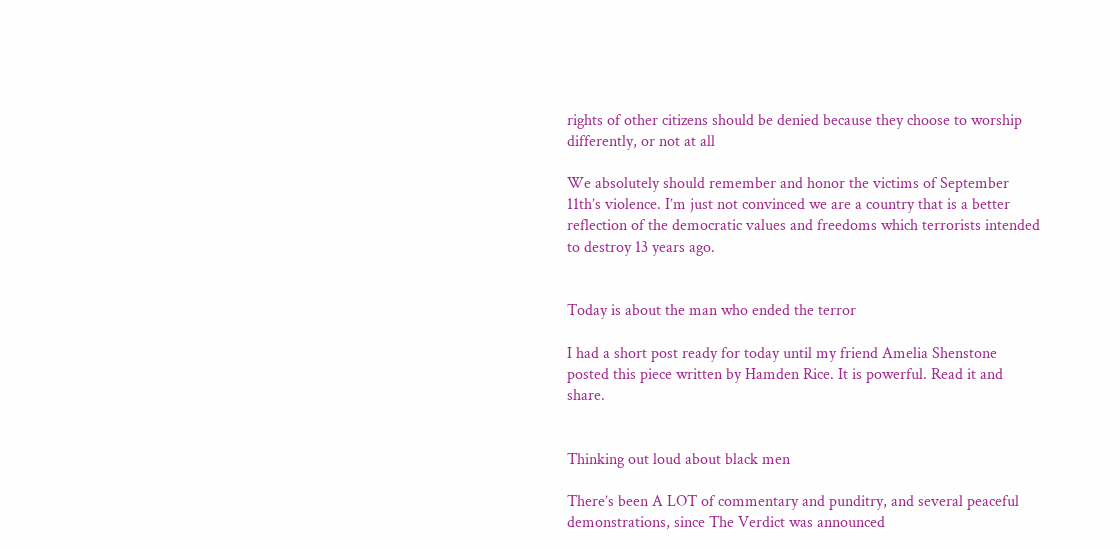rights of other citizens should be denied because they choose to worship differently, or not at all

We absolutely should remember and honor the victims of September 11th’s violence. I’m just not convinced we are a country that is a better reflection of the democratic values and freedoms which terrorists intended to destroy 13 years ago.


Today is about the man who ended the terror

I had a short post ready for today until my friend Amelia Shenstone posted this piece written by Hamden Rice. It is powerful. Read it and share.


Thinking out loud about black men

There’s been A LOT of commentary and punditry, and several peaceful demonstrations, since The Verdict was announced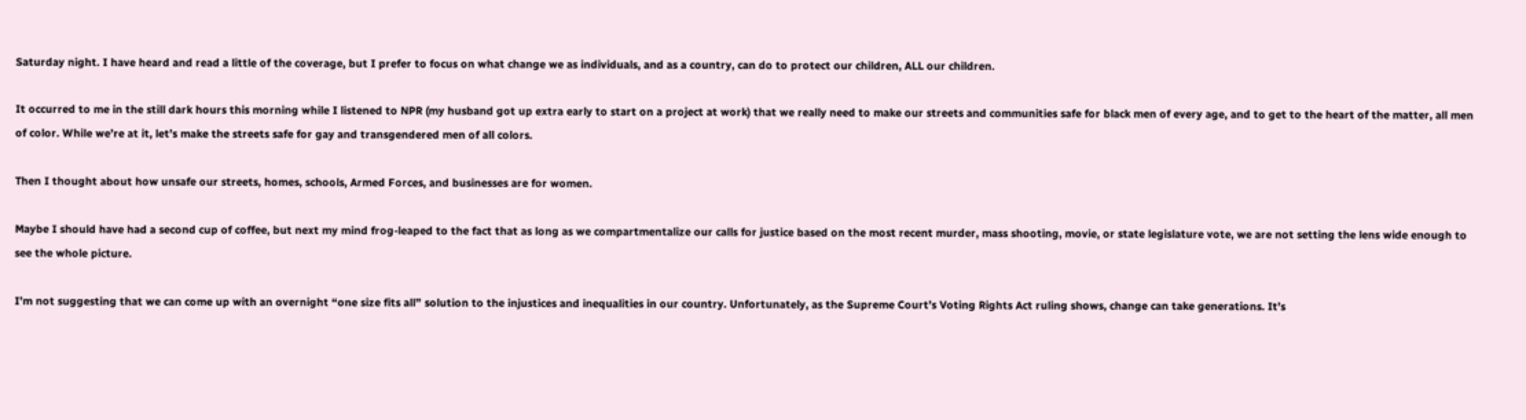Saturday night. I have heard and read a little of the coverage, but I prefer to focus on what change we as individuals, and as a country, can do to protect our children, ALL our children.

It occurred to me in the still dark hours this morning while I listened to NPR (my husband got up extra early to start on a project at work) that we really need to make our streets and communities safe for black men of every age, and to get to the heart of the matter, all men of color. While we’re at it, let’s make the streets safe for gay and transgendered men of all colors.

Then I thought about how unsafe our streets, homes, schools, Armed Forces, and businesses are for women.

Maybe I should have had a second cup of coffee, but next my mind frog-leaped to the fact that as long as we compartmentalize our calls for justice based on the most recent murder, mass shooting, movie, or state legislature vote, we are not setting the lens wide enough to see the whole picture.

I’m not suggesting that we can come up with an overnight “one size fits all” solution to the injustices and inequalities in our country. Unfortunately, as the Supreme Court’s Voting Rights Act ruling shows, change can take generations. It’s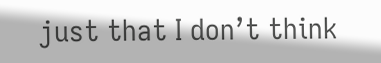just that I don’t think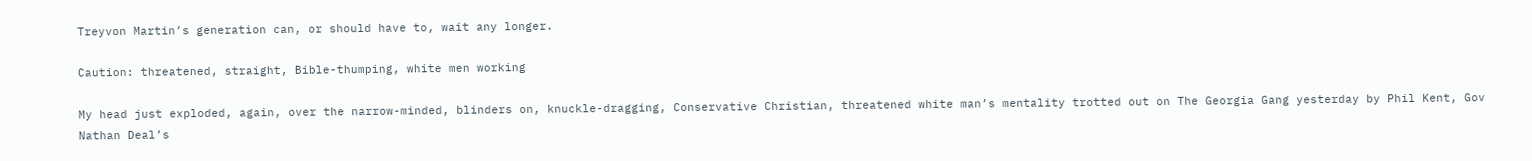Treyvon Martin’s generation can, or should have to, wait any longer.

Caution: threatened, straight, Bible-thumping, white men working

My head just exploded, again, over the narrow-minded, blinders on, knuckle-dragging, Conservative Christian, threatened white man’s mentality trotted out on The Georgia Gang yesterday by Phil Kent, Gov Nathan Deal’s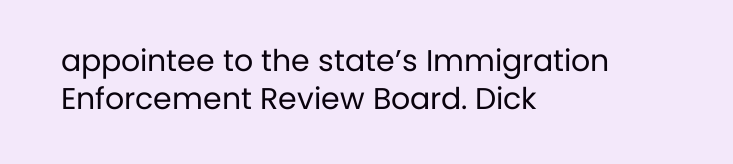appointee to the state’s Immigration Enforcement Review Board. Dick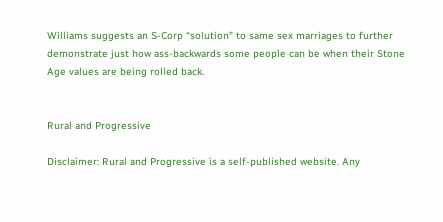Williams suggests an S-Corp “solution” to same sex marriages to further demonstrate just how ass-backwards some people can be when their Stone Age values are being rolled back.


Rural and Progressive

Disclaimer: Rural and Progressive is a self-published website. Any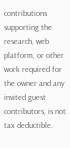contributions supporting the research, web platform, or other work required for the owner and any invited guest contributors, is not tax deductible.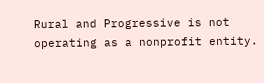Rural and Progressive is not operating as a nonprofit entity.